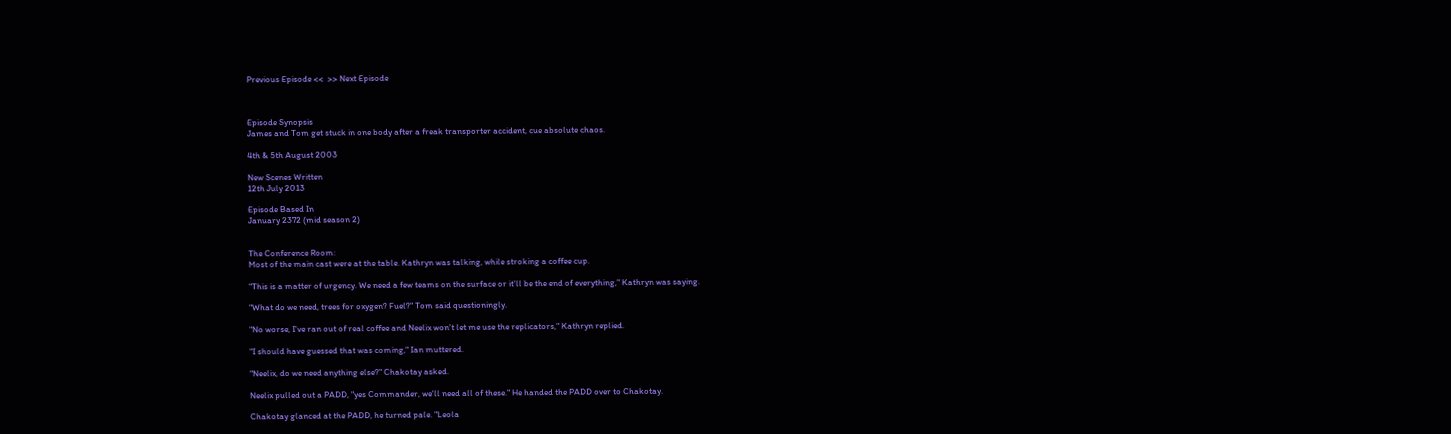Previous Episode <<  >> Next Episode



Episode Synopsis
James and Tom get stuck in one body after a freak transporter accident, cue absolute chaos.

4th & 5th August 2003

New Scenes Written
12th July 2013

Episode Based In
January 2372 (mid season 2)


The Conference Room:
Most of the main cast were at the table. Kathryn was talking, while stroking a coffee cup.

"This is a matter of urgency. We need a few teams on the surface or it'll be the end of everything," Kathryn was saying.

"What do we need, trees for oxygen? Fuel?" Tom said questioningly.

"No worse, I've ran out of real coffee and Neelix won't let me use the replicators," Kathryn replied.

"I should have guessed that was coming," Ian muttered.

"Neelix, do we need anything else?" Chakotay asked.

Neelix pulled out a PADD, "yes Commander, we'll need all of these." He handed the PADD over to Chakotay.

Chakotay glanced at the PADD, he turned pale. "Leola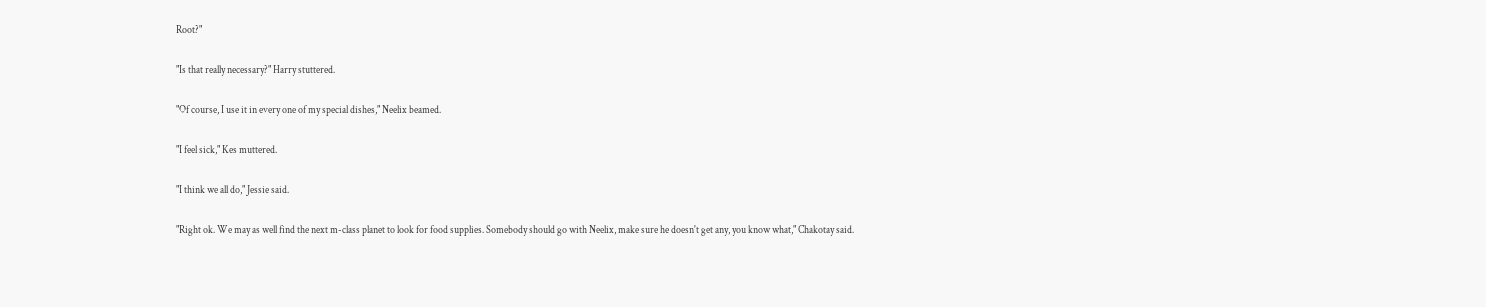Root?"

"Is that really necessary?" Harry stuttered.

"Of course, I use it in every one of my special dishes," Neelix beamed.

"I feel sick," Kes muttered.

"I think we all do," Jessie said.

"Right ok. We may as well find the next m-class planet to look for food supplies. Somebody should go with Neelix, make sure he doesn't get any, you know what," Chakotay said.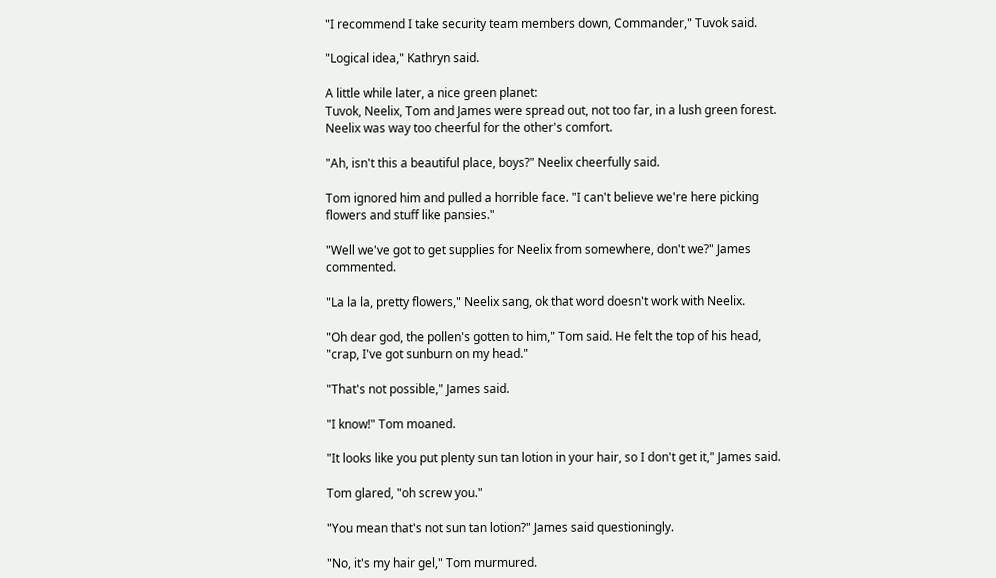"I recommend I take security team members down, Commander," Tuvok said.

"Logical idea," Kathryn said.

A little while later, a nice green planet:
Tuvok, Neelix, Tom and James were spread out, not too far, in a lush green forest. Neelix was way too cheerful for the other's comfort.

"Ah, isn't this a beautiful place, boys?" Neelix cheerfully said.

Tom ignored him and pulled a horrible face. "I can't believe we're here picking flowers and stuff like pansies."

"Well we've got to get supplies for Neelix from somewhere, don't we?" James commented.

"La la la, pretty flowers," Neelix sang, ok that word doesn't work with Neelix.

"Oh dear god, the pollen's gotten to him," Tom said. He felt the top of his head, "crap, I've got sunburn on my head."

"That's not possible," James said.

"I know!" Tom moaned.

"It looks like you put plenty sun tan lotion in your hair, so I don't get it," James said.

Tom glared, "oh screw you."

"You mean that's not sun tan lotion?" James said questioningly.

"No, it's my hair gel," Tom murmured.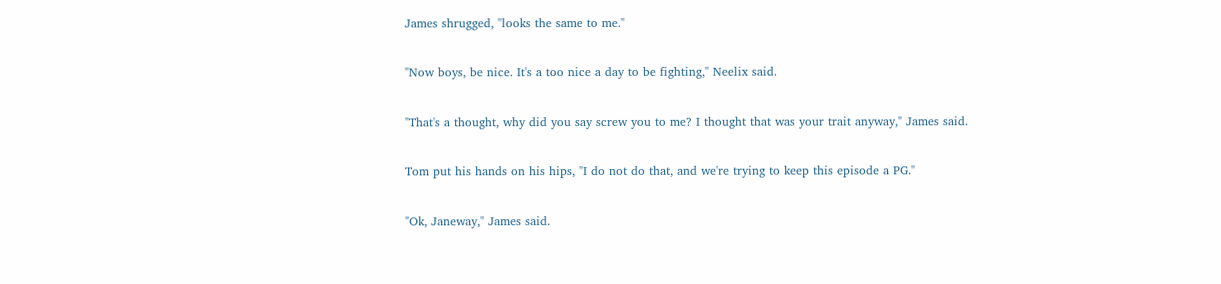James shrugged, "looks the same to me."

"Now boys, be nice. It's a too nice a day to be fighting," Neelix said.

"That's a thought, why did you say screw you to me? I thought that was your trait anyway," James said.

Tom put his hands on his hips, "I do not do that, and we're trying to keep this episode a PG."

"Ok, Janeway," James said.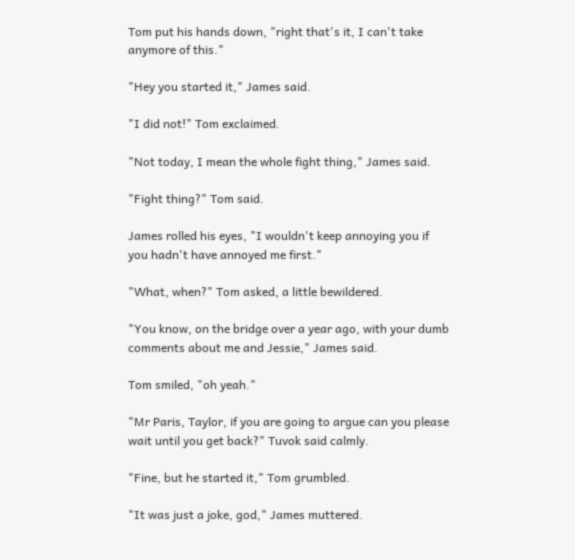Tom put his hands down, "right that's it, I can't take anymore of this."

"Hey you started it," James said.

"I did not!" Tom exclaimed.

"Not today, I mean the whole fight thing," James said.

"Fight thing?" Tom said.

James rolled his eyes, "I wouldn't keep annoying you if you hadn't have annoyed me first."

"What, when?" Tom asked, a little bewildered.

"You know, on the bridge over a year ago, with your dumb comments about me and Jessie," James said.

Tom smiled, "oh yeah."

"Mr Paris, Taylor, if you are going to argue can you please wait until you get back?" Tuvok said calmly.

"Fine, but he started it," Tom grumbled.

"It was just a joke, god," James muttered.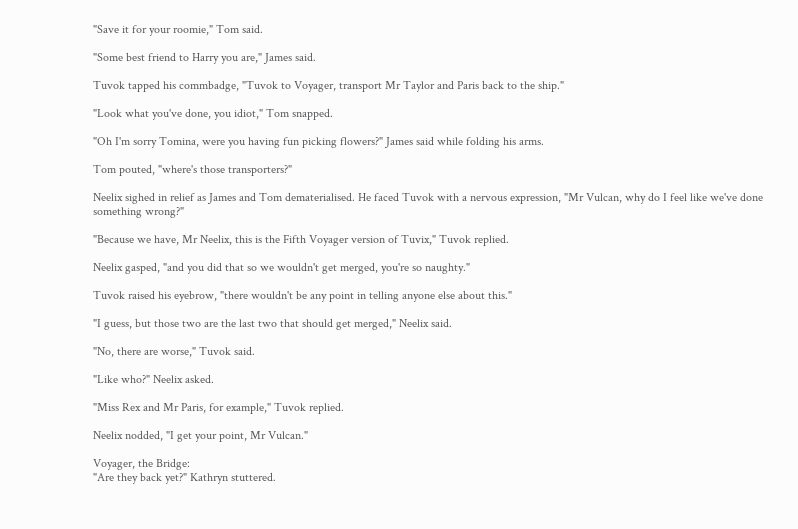"Save it for your roomie," Tom said.

"Some best friend to Harry you are," James said.

Tuvok tapped his commbadge, "Tuvok to Voyager, transport Mr Taylor and Paris back to the ship."

"Look what you've done, you idiot," Tom snapped.

"Oh I'm sorry Tomina, were you having fun picking flowers?" James said while folding his arms.

Tom pouted, "where's those transporters?"

Neelix sighed in relief as James and Tom dematerialised. He faced Tuvok with a nervous expression, "Mr Vulcan, why do I feel like we've done something wrong?"

"Because we have, Mr Neelix, this is the Fifth Voyager version of Tuvix," Tuvok replied.

Neelix gasped, "and you did that so we wouldn't get merged, you're so naughty."

Tuvok raised his eyebrow, "there wouldn't be any point in telling anyone else about this."

"I guess, but those two are the last two that should get merged," Neelix said.

"No, there are worse," Tuvok said.

"Like who?" Neelix asked.

"Miss Rex and Mr Paris, for example," Tuvok replied.

Neelix nodded, "I get your point, Mr Vulcan."

Voyager, the Bridge:
"Are they back yet?" Kathryn stuttered.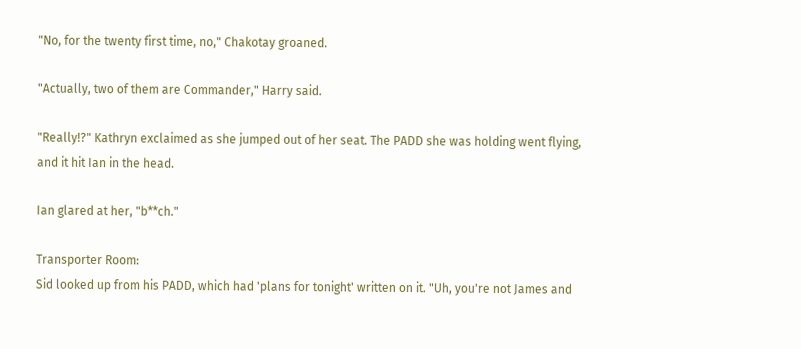"No, for the twenty first time, no," Chakotay groaned.

"Actually, two of them are Commander," Harry said.

"Really!?" Kathryn exclaimed as she jumped out of her seat. The PADD she was holding went flying, and it hit Ian in the head.

Ian glared at her, "b**ch."

Transporter Room:
Sid looked up from his PADD, which had 'plans for tonight' written on it. "Uh, you're not James and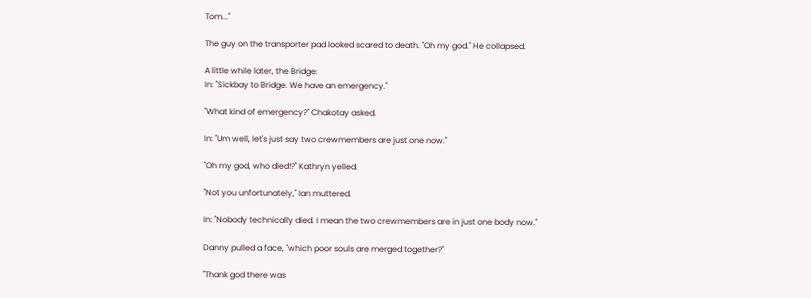Tom..."

The guy on the transporter pad looked scared to death. "Oh my god." He collapsed.

A little while later, the Bridge:
In: "Sickbay to Bridge. We have an emergency."

"What kind of emergency?" Chakotay asked.

In: "Um well, let's just say two crewmembers are just one now."

"Oh my god, who died!?" Kathryn yelled.

"Not you unfortunately," Ian muttered.

In: "Nobody technically died. I mean the two crewmembers are in just one body now."

Danny pulled a face, "which poor souls are merged together?"

"Thank god there was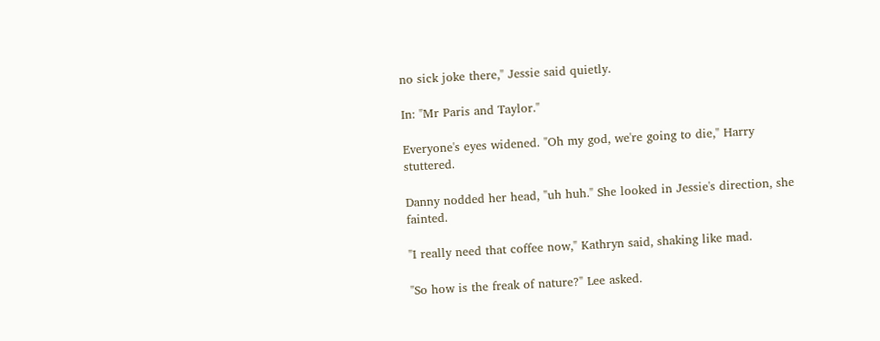no sick joke there," Jessie said quietly.

In: "Mr Paris and Taylor."

Everyone's eyes widened. "Oh my god, we're going to die," Harry stuttered.

Danny nodded her head, "uh huh." She looked in Jessie's direction, she fainted.

"I really need that coffee now," Kathryn said, shaking like mad.

"So how is the freak of nature?" Lee asked.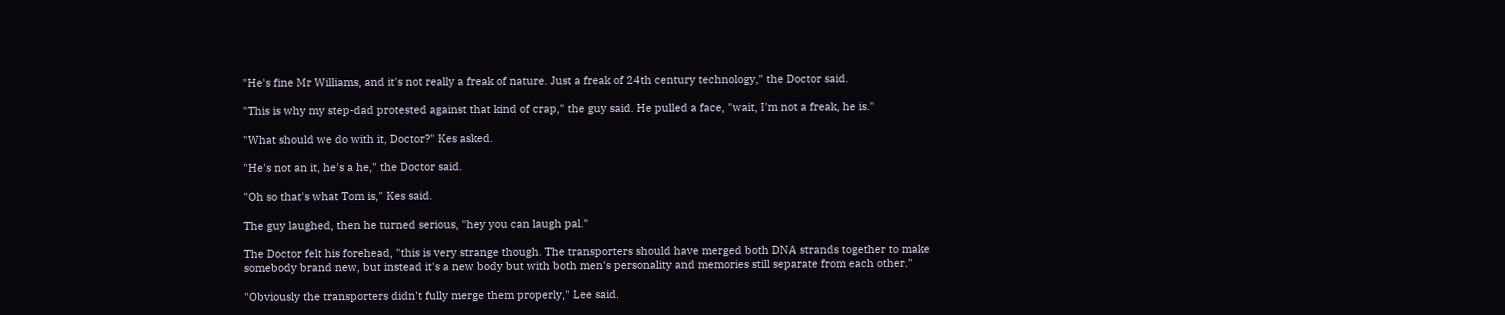"He's fine Mr Williams, and it's not really a freak of nature. Just a freak of 24th century technology," the Doctor said.

"This is why my step-dad protested against that kind of crap," the guy said. He pulled a face, "wait, I'm not a freak, he is."

"What should we do with it, Doctor?" Kes asked.

"He's not an it, he's a he," the Doctor said.

"Oh so that's what Tom is," Kes said.

The guy laughed, then he turned serious, "hey you can laugh pal."

The Doctor felt his forehead, "this is very strange though. The transporters should have merged both DNA strands together to make somebody brand new, but instead it's a new body but with both men's personality and memories still separate from each other."

"Obviously the transporters didn't fully merge them properly," Lee said.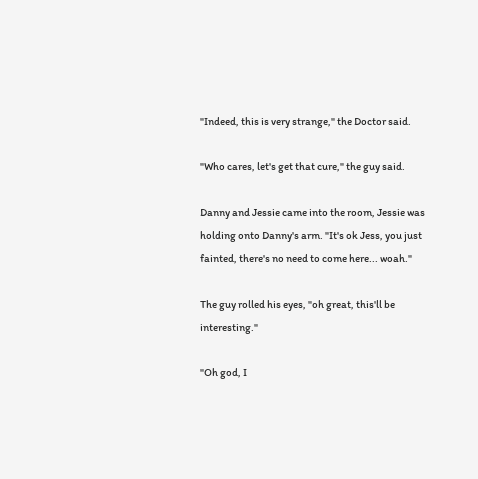"Indeed, this is very strange," the Doctor said.

"Who cares, let's get that cure," the guy said.

Danny and Jessie came into the room, Jessie was holding onto Danny's arm. "It's ok Jess, you just fainted, there's no need to come here... woah."

The guy rolled his eyes, "oh great, this'll be interesting."

"Oh god, I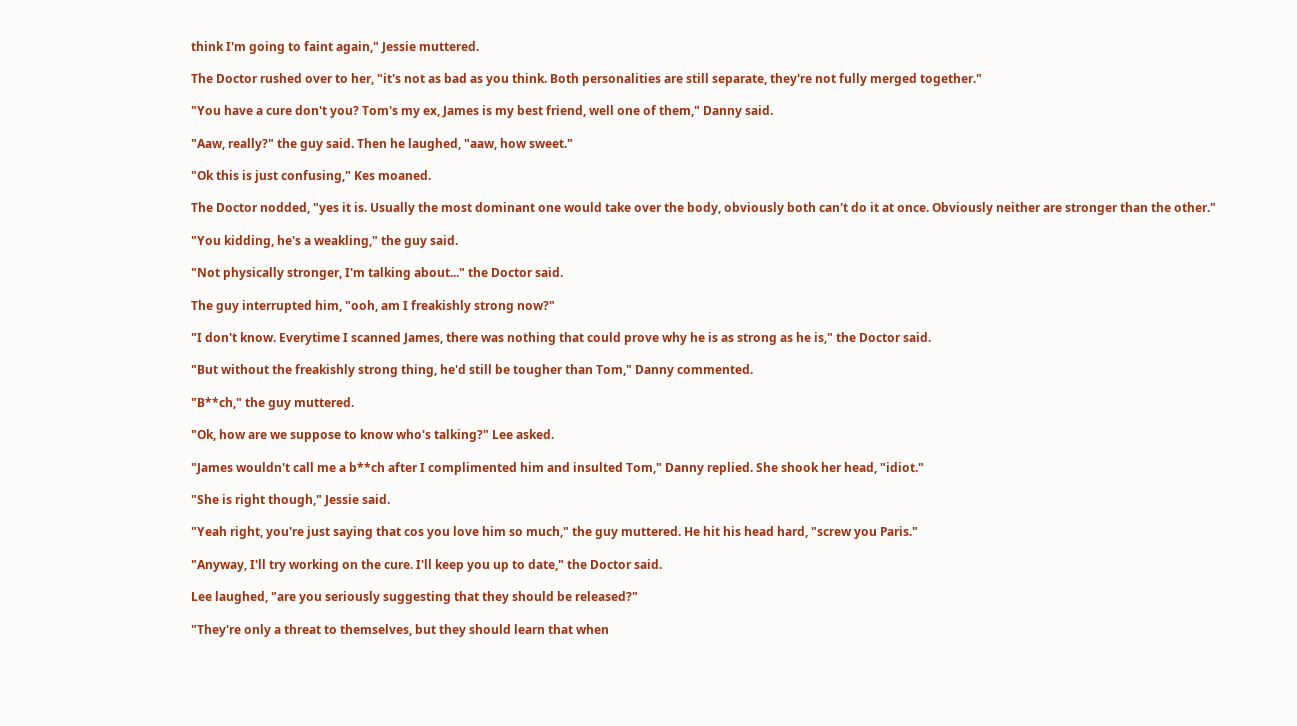think I'm going to faint again," Jessie muttered.

The Doctor rushed over to her, "it's not as bad as you think. Both personalities are still separate, they're not fully merged together."

"You have a cure don't you? Tom's my ex, James is my best friend, well one of them," Danny said.

"Aaw, really?" the guy said. Then he laughed, "aaw, how sweet."

"Ok this is just confusing," Kes moaned.

The Doctor nodded, "yes it is. Usually the most dominant one would take over the body, obviously both can't do it at once. Obviously neither are stronger than the other."

"You kidding, he's a weakling," the guy said.

"Not physically stronger, I'm talking about..." the Doctor said.

The guy interrupted him, "ooh, am I freakishly strong now?"

"I don't know. Everytime I scanned James, there was nothing that could prove why he is as strong as he is," the Doctor said.

"But without the freakishly strong thing, he'd still be tougher than Tom," Danny commented.

"B**ch," the guy muttered.

"Ok, how are we suppose to know who's talking?" Lee asked.

"James wouldn't call me a b**ch after I complimented him and insulted Tom," Danny replied. She shook her head, "idiot."

"She is right though," Jessie said.

"Yeah right, you're just saying that cos you love him so much," the guy muttered. He hit his head hard, "screw you Paris."

"Anyway, I'll try working on the cure. I'll keep you up to date," the Doctor said.

Lee laughed, "are you seriously suggesting that they should be released?"

"They're only a threat to themselves, but they should learn that when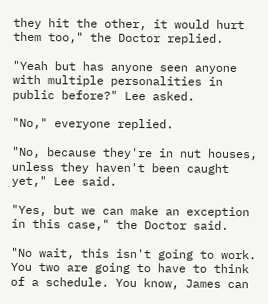they hit the other, it would hurt them too," the Doctor replied.

"Yeah but has anyone seen anyone with multiple personalities in public before?" Lee asked.

"No," everyone replied.

"No, because they're in nut houses, unless they haven't been caught yet," Lee said.

"Yes, but we can make an exception in this case," the Doctor said.

"No wait, this isn't going to work. You two are going to have to think of a schedule. You know, James can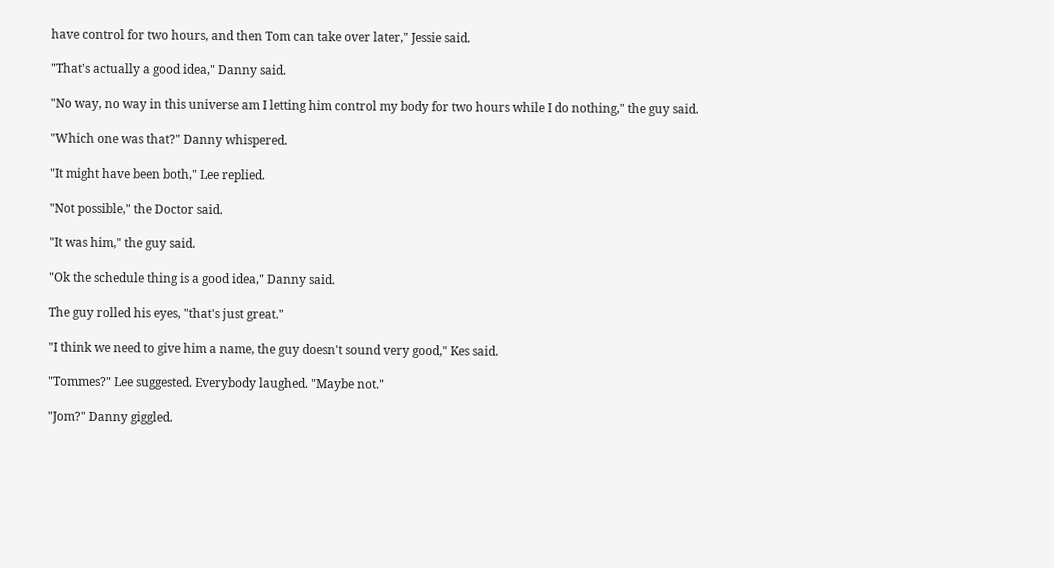have control for two hours, and then Tom can take over later," Jessie said.

"That's actually a good idea," Danny said.

"No way, no way in this universe am I letting him control my body for two hours while I do nothing," the guy said.

"Which one was that?" Danny whispered.

"It might have been both," Lee replied.

"Not possible," the Doctor said.

"It was him," the guy said.

"Ok the schedule thing is a good idea," Danny said.

The guy rolled his eyes, "that's just great."

"I think we need to give him a name, the guy doesn't sound very good," Kes said.

"Tommes?" Lee suggested. Everybody laughed. "Maybe not."

"Jom?" Danny giggled.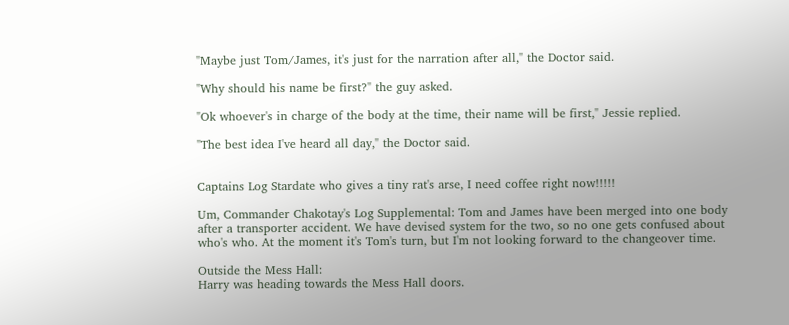"Maybe just Tom/James, it's just for the narration after all," the Doctor said.

"Why should his name be first?" the guy asked.

"Ok whoever's in charge of the body at the time, their name will be first," Jessie replied.

"The best idea I've heard all day," the Doctor said.


Captains Log Stardate who gives a tiny rat's arse, I need coffee right now!!!!!

Um, Commander Chakotay's Log Supplemental: Tom and James have been merged into one body after a transporter accident. We have devised system for the two, so no one gets confused about who's who. At the moment it's Tom's turn, but I'm not looking forward to the changeover time.

Outside the Mess Hall:
Harry was heading towards the Mess Hall doors.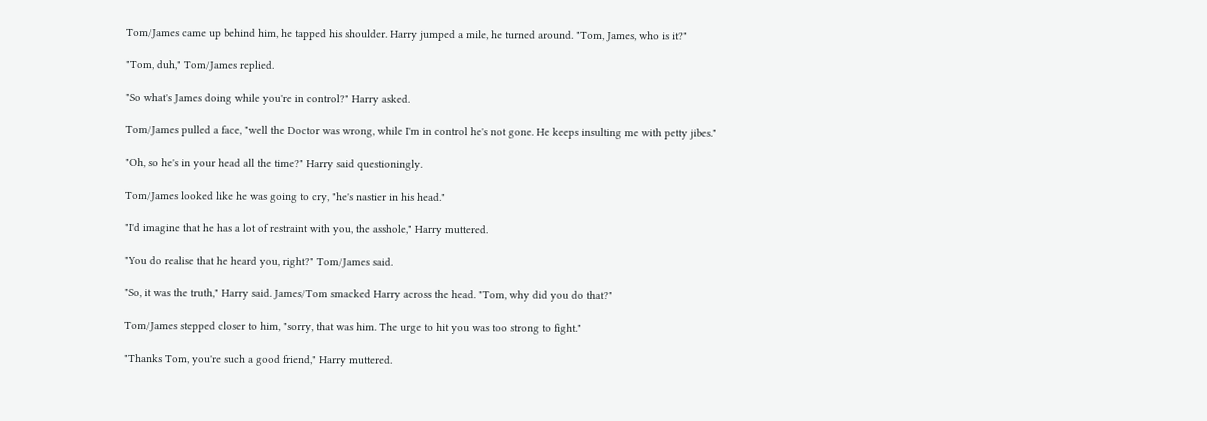Tom/James came up behind him, he tapped his shoulder. Harry jumped a mile, he turned around. "Tom, James, who is it?"

"Tom, duh," Tom/James replied.

"So what's James doing while you're in control?" Harry asked.

Tom/James pulled a face, "well the Doctor was wrong, while I'm in control he's not gone. He keeps insulting me with petty jibes."

"Oh, so he's in your head all the time?" Harry said questioningly.

Tom/James looked like he was going to cry, "he's nastier in his head."

"I'd imagine that he has a lot of restraint with you, the asshole," Harry muttered.

"You do realise that he heard you, right?" Tom/James said.

"So, it was the truth," Harry said. James/Tom smacked Harry across the head. "Tom, why did you do that?"

Tom/James stepped closer to him, "sorry, that was him. The urge to hit you was too strong to fight."

"Thanks Tom, you're such a good friend," Harry muttered.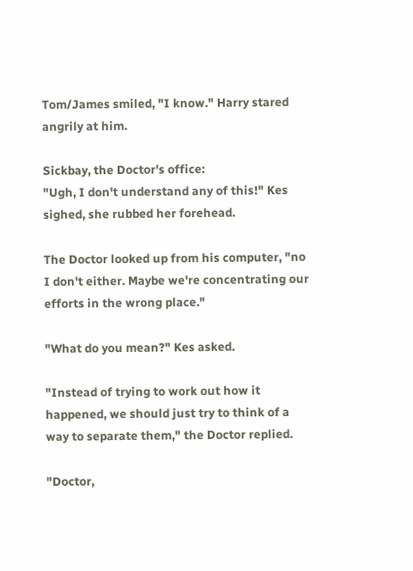Tom/James smiled, "I know." Harry stared angrily at him.

Sickbay, the Doctor's office:
"Ugh, I don't understand any of this!" Kes sighed, she rubbed her forehead.

The Doctor looked up from his computer, "no I don't either. Maybe we're concentrating our efforts in the wrong place."

"What do you mean?" Kes asked.

"Instead of trying to work out how it happened, we should just try to think of a way to separate them," the Doctor replied.

"Doctor,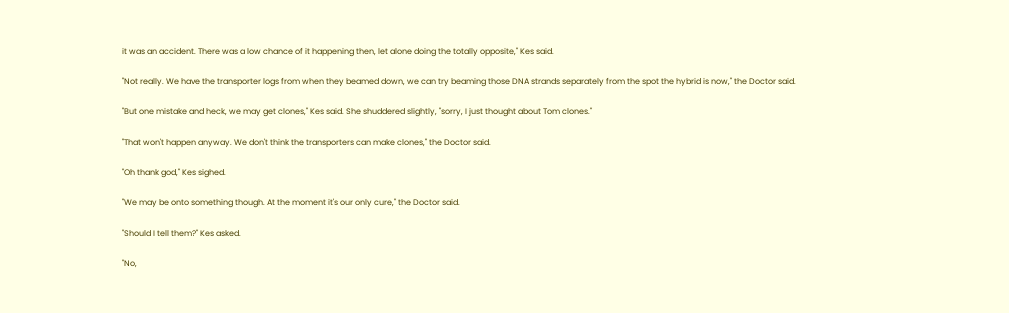it was an accident. There was a low chance of it happening then, let alone doing the totally opposite," Kes said.

"Not really. We have the transporter logs from when they beamed down, we can try beaming those DNA strands separately from the spot the hybrid is now," the Doctor said.

"But one mistake and heck, we may get clones," Kes said. She shuddered slightly, "sorry, I just thought about Tom clones."

"That won't happen anyway. We don't think the transporters can make clones," the Doctor said.

"Oh thank god," Kes sighed.

"We may be onto something though. At the moment it's our only cure," the Doctor said.

"Should I tell them?" Kes asked.

"No,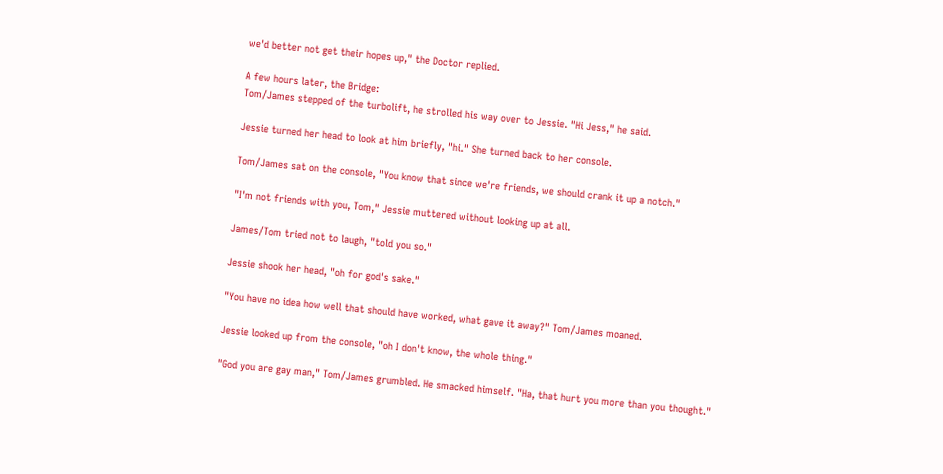we'd better not get their hopes up," the Doctor replied.

A few hours later, the Bridge:
Tom/James stepped of the turbolift, he strolled his way over to Jessie. "Hi Jess," he said.

Jessie turned her head to look at him briefly, "hi." She turned back to her console.

Tom/James sat on the console, "You know that since we're friends, we should crank it up a notch."

"I'm not friends with you, Tom," Jessie muttered without looking up at all.

James/Tom tried not to laugh, "told you so."

Jessie shook her head, "oh for god's sake."

"You have no idea how well that should have worked, what gave it away?" Tom/James moaned.

Jessie looked up from the console, "oh I don't know, the whole thing."

"God you are gay man," Tom/James grumbled. He smacked himself. "Ha, that hurt you more than you thought."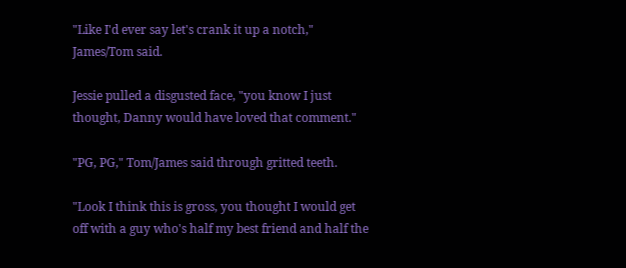"Like I'd ever say let's crank it up a notch," James/Tom said.

Jessie pulled a disgusted face, "you know I just thought, Danny would have loved that comment."

"PG, PG," Tom/James said through gritted teeth.

"Look I think this is gross, you thought I would get off with a guy who's half my best friend and half the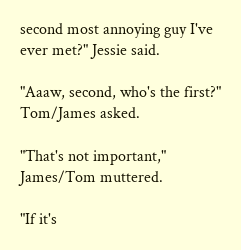second most annoying guy I've ever met?" Jessie said.

"Aaaw, second, who's the first?" Tom/James asked.

"That's not important," James/Tom muttered.

"If it's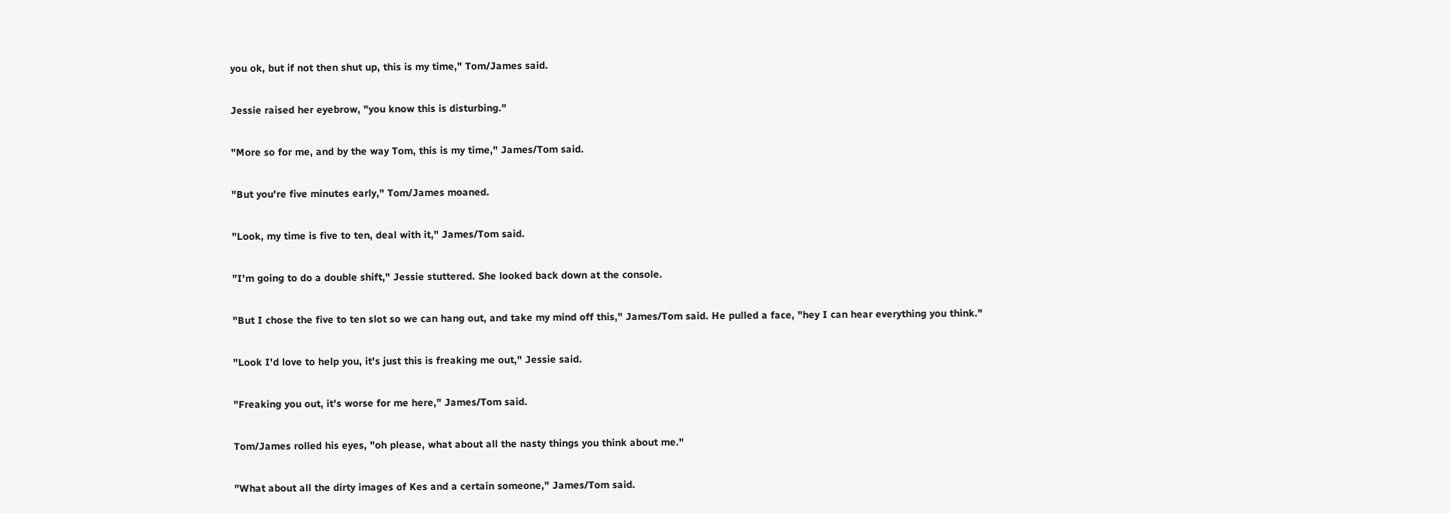you ok, but if not then shut up, this is my time," Tom/James said.

Jessie raised her eyebrow, "you know this is disturbing."

"More so for me, and by the way Tom, this is my time," James/Tom said.

"But you're five minutes early," Tom/James moaned.

"Look, my time is five to ten, deal with it," James/Tom said.

"I'm going to do a double shift," Jessie stuttered. She looked back down at the console.

"But I chose the five to ten slot so we can hang out, and take my mind off this," James/Tom said. He pulled a face, "hey I can hear everything you think."

"Look I'd love to help you, it's just this is freaking me out," Jessie said.

"Freaking you out, it's worse for me here," James/Tom said.

Tom/James rolled his eyes, "oh please, what about all the nasty things you think about me."

"What about all the dirty images of Kes and a certain someone," James/Tom said.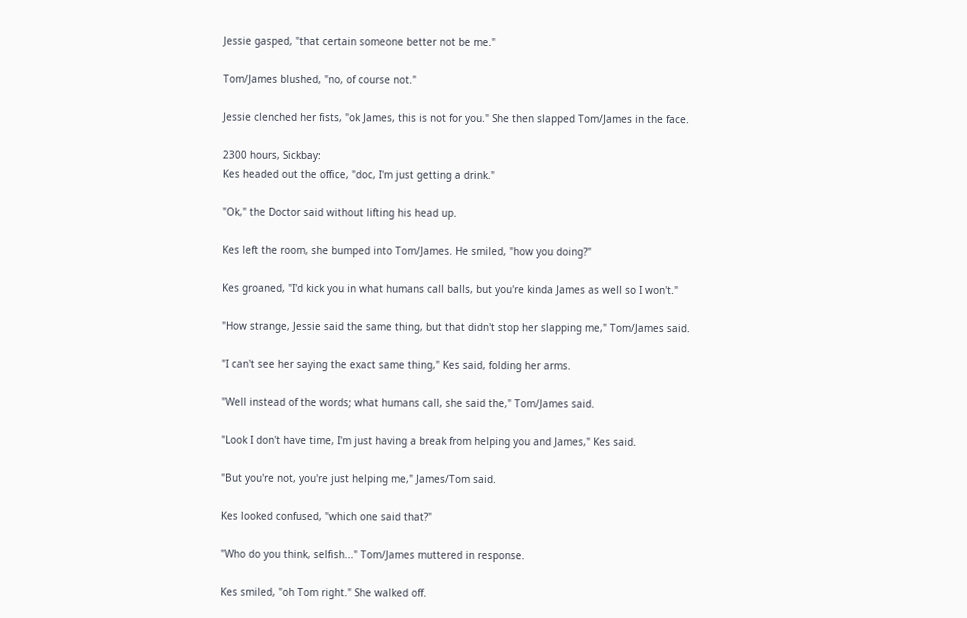Jessie gasped, "that certain someone better not be me."

Tom/James blushed, "no, of course not."

Jessie clenched her fists, "ok James, this is not for you." She then slapped Tom/James in the face.

2300 hours, Sickbay:
Kes headed out the office, "doc, I'm just getting a drink."

"Ok," the Doctor said without lifting his head up.

Kes left the room, she bumped into Tom/James. He smiled, "how you doing?"

Kes groaned, "I'd kick you in what humans call balls, but you're kinda James as well so I won't."

"How strange, Jessie said the same thing, but that didn't stop her slapping me," Tom/James said.

"I can't see her saying the exact same thing," Kes said, folding her arms.

"Well instead of the words; what humans call, she said the," Tom/James said.

"Look I don't have time, I'm just having a break from helping you and James," Kes said.

"But you're not, you're just helping me," James/Tom said.

Kes looked confused, "which one said that?"

"Who do you think, selfish..." Tom/James muttered in response.

Kes smiled, "oh Tom right." She walked off.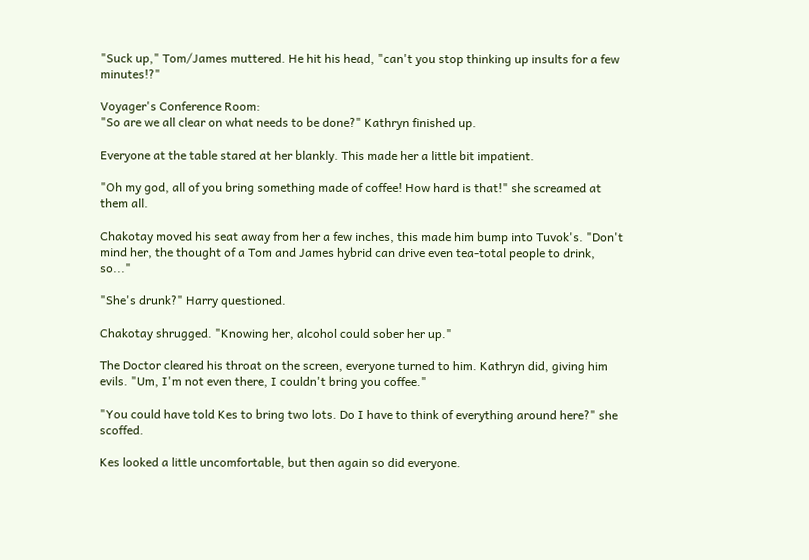"Suck up," Tom/James muttered. He hit his head, "can't you stop thinking up insults for a few minutes!?"

Voyager's Conference Room:
"So are we all clear on what needs to be done?" Kathryn finished up.

Everyone at the table stared at her blankly. This made her a little bit impatient.

"Oh my god, all of you bring something made of coffee! How hard is that!" she screamed at them all.

Chakotay moved his seat away from her a few inches, this made him bump into Tuvok's. "Don't mind her, the thought of a Tom and James hybrid can drive even tea-total people to drink, so..."

"She's drunk?" Harry questioned.

Chakotay shrugged. "Knowing her, alcohol could sober her up."

The Doctor cleared his throat on the screen, everyone turned to him. Kathryn did, giving him evils. "Um, I'm not even there, I couldn't bring you coffee."

"You could have told Kes to bring two lots. Do I have to think of everything around here?" she scoffed.

Kes looked a little uncomfortable, but then again so did everyone.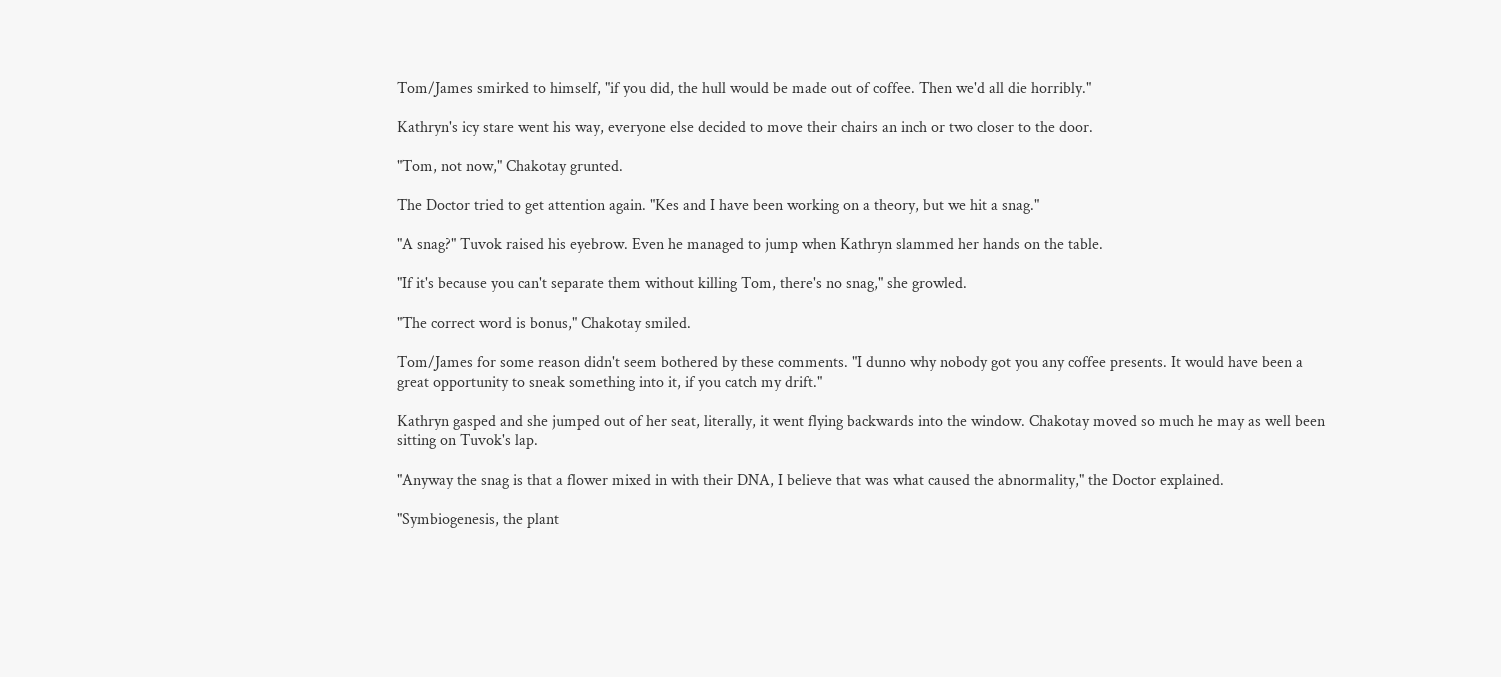Tom/James smirked to himself, "if you did, the hull would be made out of coffee. Then we'd all die horribly."

Kathryn's icy stare went his way, everyone else decided to move their chairs an inch or two closer to the door.

"Tom, not now," Chakotay grunted.

The Doctor tried to get attention again. "Kes and I have been working on a theory, but we hit a snag."

"A snag?" Tuvok raised his eyebrow. Even he managed to jump when Kathryn slammed her hands on the table.

"If it's because you can't separate them without killing Tom, there's no snag," she growled.

"The correct word is bonus," Chakotay smiled.

Tom/James for some reason didn't seem bothered by these comments. "I dunno why nobody got you any coffee presents. It would have been a great opportunity to sneak something into it, if you catch my drift."

Kathryn gasped and she jumped out of her seat, literally, it went flying backwards into the window. Chakotay moved so much he may as well been sitting on Tuvok's lap.

"Anyway the snag is that a flower mixed in with their DNA, I believe that was what caused the abnormality," the Doctor explained.

"Symbiogenesis, the plant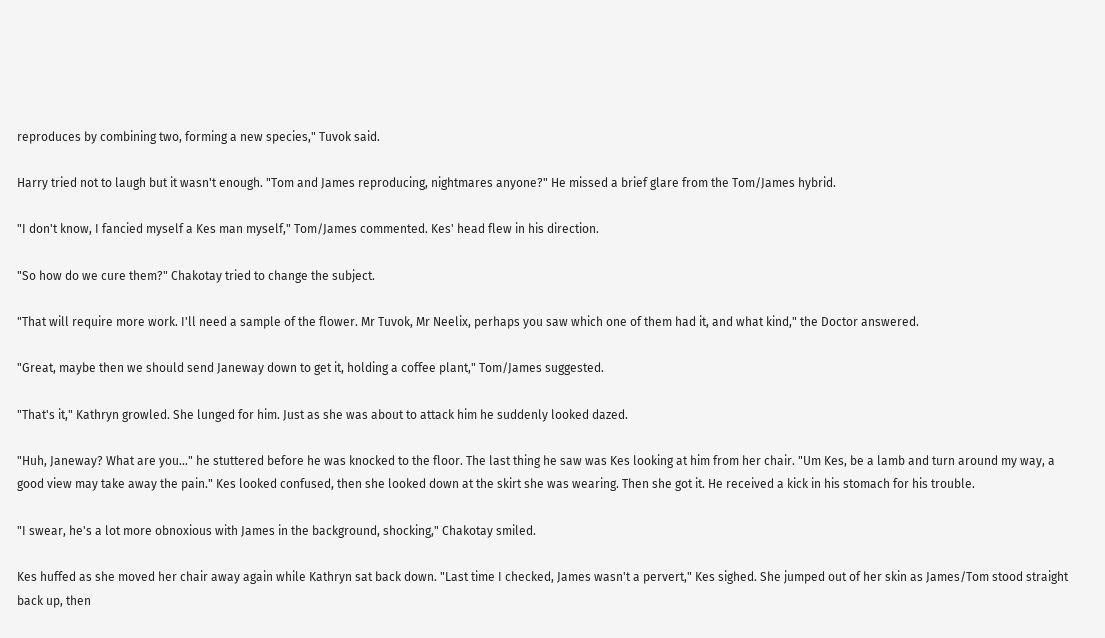reproduces by combining two, forming a new species," Tuvok said.

Harry tried not to laugh but it wasn't enough. "Tom and James reproducing, nightmares anyone?" He missed a brief glare from the Tom/James hybrid.

"I don't know, I fancied myself a Kes man myself," Tom/James commented. Kes' head flew in his direction.

"So how do we cure them?" Chakotay tried to change the subject.

"That will require more work. I'll need a sample of the flower. Mr Tuvok, Mr Neelix, perhaps you saw which one of them had it, and what kind," the Doctor answered.

"Great, maybe then we should send Janeway down to get it, holding a coffee plant," Tom/James suggested.

"That's it," Kathryn growled. She lunged for him. Just as she was about to attack him he suddenly looked dazed.

"Huh, Janeway? What are you..." he stuttered before he was knocked to the floor. The last thing he saw was Kes looking at him from her chair. "Um Kes, be a lamb and turn around my way, a good view may take away the pain." Kes looked confused, then she looked down at the skirt she was wearing. Then she got it. He received a kick in his stomach for his trouble.

"I swear, he's a lot more obnoxious with James in the background, shocking," Chakotay smiled.

Kes huffed as she moved her chair away again while Kathryn sat back down. "Last time I checked, James wasn't a pervert," Kes sighed. She jumped out of her skin as James/Tom stood straight back up, then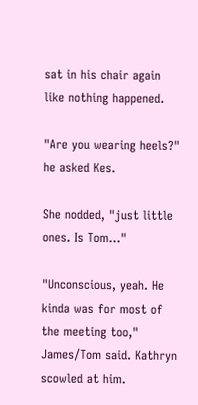sat in his chair again like nothing happened.

"Are you wearing heels?" he asked Kes.

She nodded, "just little ones. Is Tom..."

"Unconscious, yeah. He kinda was for most of the meeting too," James/Tom said. Kathryn scowled at him.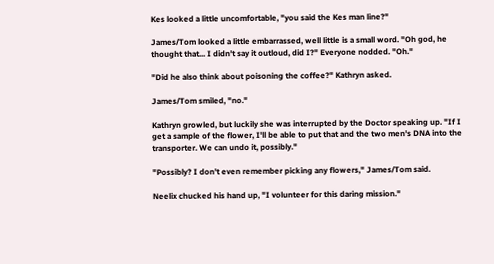Kes looked a little uncomfortable, "you said the Kes man line?"

James/Tom looked a little embarrassed, well little is a small word. "Oh god, he thought that... I didn't say it outloud, did I?" Everyone nodded. "Oh."

"Did he also think about poisoning the coffee?" Kathryn asked.

James/Tom smiled, "no."

Kathryn growled, but luckily she was interrupted by the Doctor speaking up. "If I get a sample of the flower, I'll be able to put that and the two men's DNA into the transporter. We can undo it, possibly."

"Possibly? I don't even remember picking any flowers," James/Tom said.

Neelix chucked his hand up, "I volunteer for this daring mission."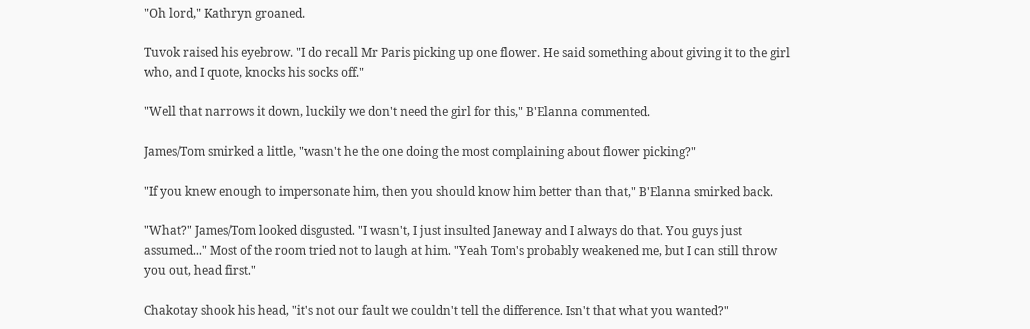"Oh lord," Kathryn groaned.

Tuvok raised his eyebrow. "I do recall Mr Paris picking up one flower. He said something about giving it to the girl who, and I quote, knocks his socks off."

"Well that narrows it down, luckily we don't need the girl for this," B'Elanna commented.

James/Tom smirked a little, "wasn't he the one doing the most complaining about flower picking?"

"If you knew enough to impersonate him, then you should know him better than that," B'Elanna smirked back.

"What?" James/Tom looked disgusted. "I wasn't, I just insulted Janeway and I always do that. You guys just assumed..." Most of the room tried not to laugh at him. "Yeah Tom's probably weakened me, but I can still throw you out, head first."

Chakotay shook his head, "it's not our fault we couldn't tell the difference. Isn't that what you wanted?"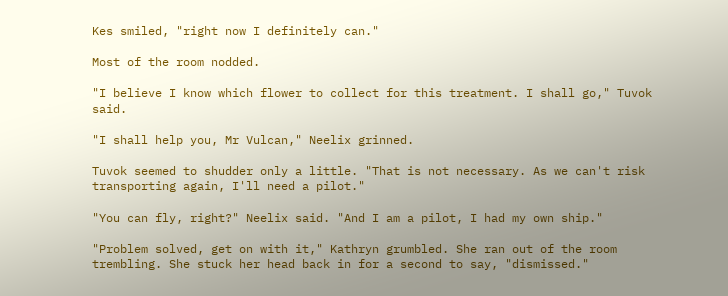Kes smiled, "right now I definitely can."

Most of the room nodded.

"I believe I know which flower to collect for this treatment. I shall go," Tuvok said.

"I shall help you, Mr Vulcan," Neelix grinned.

Tuvok seemed to shudder only a little. "That is not necessary. As we can't risk transporting again, I'll need a pilot."

"You can fly, right?" Neelix said. "And I am a pilot, I had my own ship."

"Problem solved, get on with it," Kathryn grumbled. She ran out of the room trembling. She stuck her head back in for a second to say, "dismissed."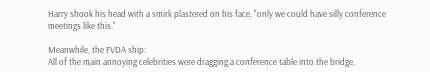Harry shook his head with a smirk plastered on his face, "only we could have silly conference meetings like this."

Meanwhile, the FVDA ship:
All of the main annoying celebrities were dragging a conference table into the bridge,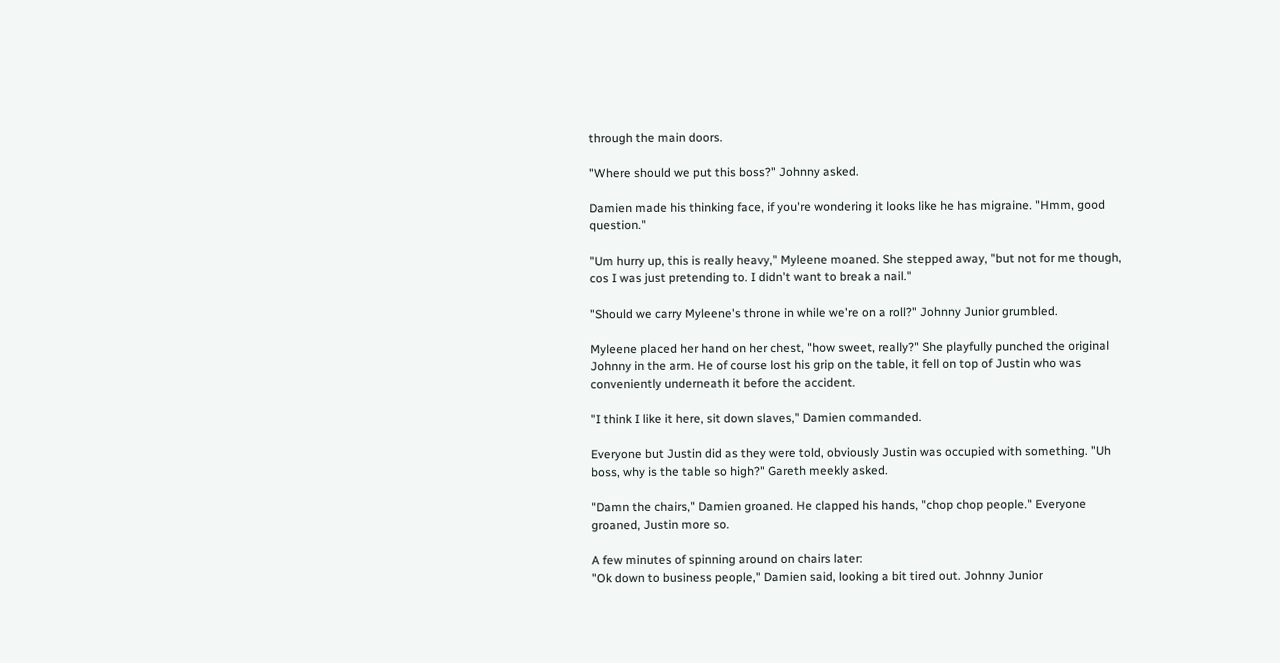through the main doors.

"Where should we put this boss?" Johnny asked.

Damien made his thinking face, if you're wondering it looks like he has migraine. "Hmm, good question."

"Um hurry up, this is really heavy," Myleene moaned. She stepped away, "but not for me though, cos I was just pretending to. I didn't want to break a nail."

"Should we carry Myleene's throne in while we're on a roll?" Johnny Junior grumbled.

Myleene placed her hand on her chest, "how sweet, really?" She playfully punched the original Johnny in the arm. He of course lost his grip on the table, it fell on top of Justin who was conveniently underneath it before the accident.

"I think I like it here, sit down slaves," Damien commanded.

Everyone but Justin did as they were told, obviously Justin was occupied with something. "Uh boss, why is the table so high?" Gareth meekly asked.

"Damn the chairs," Damien groaned. He clapped his hands, "chop chop people." Everyone groaned, Justin more so.

A few minutes of spinning around on chairs later:
"Ok down to business people," Damien said, looking a bit tired out. Johnny Junior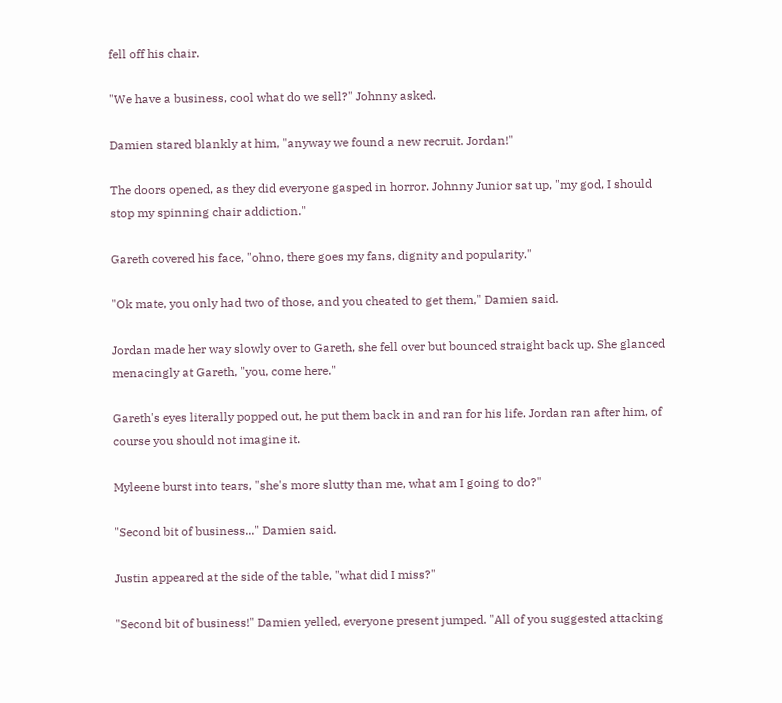fell off his chair.

"We have a business, cool what do we sell?" Johnny asked.

Damien stared blankly at him, "anyway we found a new recruit. Jordan!"

The doors opened, as they did everyone gasped in horror. Johnny Junior sat up, "my god, I should stop my spinning chair addiction."

Gareth covered his face, "ohno, there goes my fans, dignity and popularity."

"Ok mate, you only had two of those, and you cheated to get them," Damien said.

Jordan made her way slowly over to Gareth, she fell over but bounced straight back up. She glanced menacingly at Gareth, "you, come here."

Gareth's eyes literally popped out, he put them back in and ran for his life. Jordan ran after him, of course you should not imagine it.

Myleene burst into tears, "she's more slutty than me, what am I going to do?"

"Second bit of business..." Damien said.

Justin appeared at the side of the table, "what did I miss?"

"Second bit of business!" Damien yelled, everyone present jumped. "All of you suggested attacking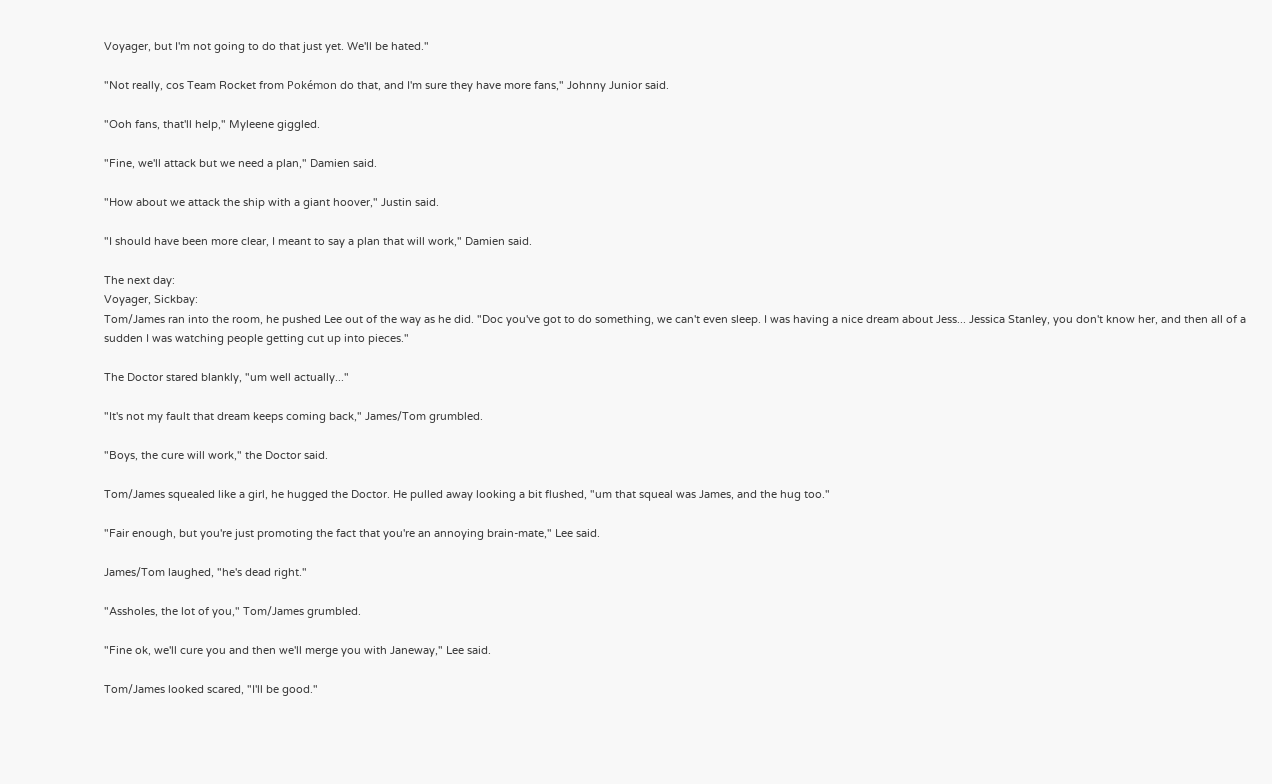Voyager, but I'm not going to do that just yet. We'll be hated."

"Not really, cos Team Rocket from Pokémon do that, and I'm sure they have more fans," Johnny Junior said.

"Ooh fans, that'll help," Myleene giggled.

"Fine, we'll attack but we need a plan," Damien said.

"How about we attack the ship with a giant hoover," Justin said.

"I should have been more clear, I meant to say a plan that will work," Damien said.

The next day:
Voyager, Sickbay:
Tom/James ran into the room, he pushed Lee out of the way as he did. "Doc you've got to do something, we can't even sleep. I was having a nice dream about Jess... Jessica Stanley, you don't know her, and then all of a sudden I was watching people getting cut up into pieces."

The Doctor stared blankly, "um well actually..."

"It's not my fault that dream keeps coming back," James/Tom grumbled.

"Boys, the cure will work," the Doctor said.

Tom/James squealed like a girl, he hugged the Doctor. He pulled away looking a bit flushed, "um that squeal was James, and the hug too."

"Fair enough, but you're just promoting the fact that you're an annoying brain-mate," Lee said.

James/Tom laughed, "he's dead right."

"Assholes, the lot of you," Tom/James grumbled.

"Fine ok, we'll cure you and then we'll merge you with Janeway," Lee said.

Tom/James looked scared, "I'll be good."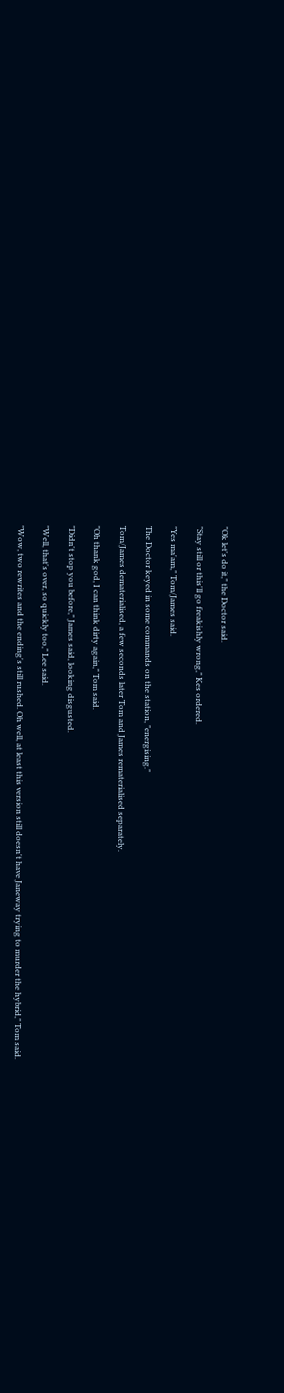"Ok let's do it," the Doctor said.

"Stay still or this'll go freakishly wrong," Kes ordered.

"Yes ma'am," Tom/James said.

The Doctor keyed in some commands on the station, "energising."

Tom/James dematerialised, a few seconds later Tom and James rematerialised separately.

"Oh thank god, I can think dirty again," Tom said.

"Didn't stop you before," James said, looking disgusted.

"Well, that's over, so quickly too," Lee said.

"Wow, two rewrites and the ending's still rushed. Oh well, at least this version still doesn't have Janeway trying to murder the hybrid," Tom said.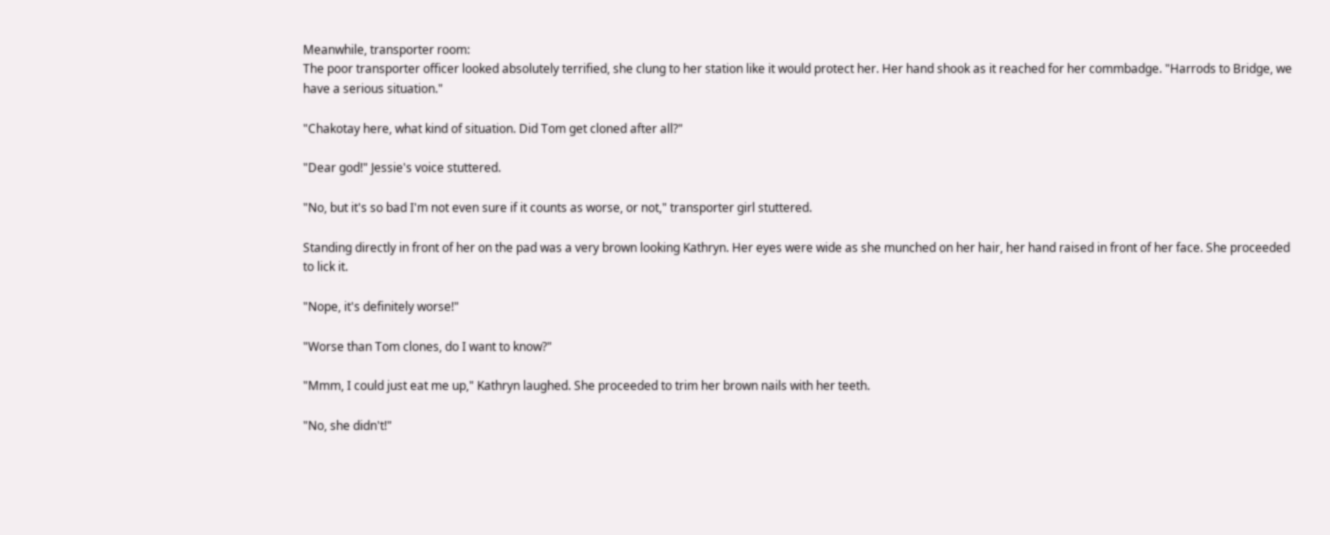Meanwhile, transporter room:
The poor transporter officer looked absolutely terrified, she clung to her station like it would protect her. Her hand shook as it reached for her commbadge. "Harrods to Bridge, we have a serious situation."

"Chakotay here, what kind of situation. Did Tom get cloned after all?"

"Dear god!" Jessie's voice stuttered.

"No, but it's so bad I'm not even sure if it counts as worse, or not," transporter girl stuttered.

Standing directly in front of her on the pad was a very brown looking Kathryn. Her eyes were wide as she munched on her hair, her hand raised in front of her face. She proceeded to lick it.

"Nope, it's definitely worse!"

"Worse than Tom clones, do I want to know?"

"Mmm, I could just eat me up," Kathryn laughed. She proceeded to trim her brown nails with her teeth.

"No, she didn't!"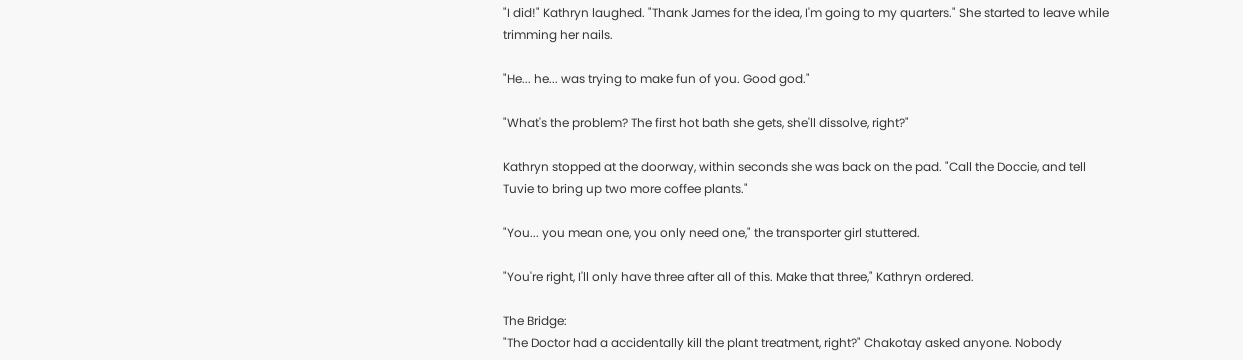"I did!" Kathryn laughed. "Thank James for the idea, I'm going to my quarters." She started to leave while trimming her nails.

"He... he... was trying to make fun of you. Good god."

"What's the problem? The first hot bath she gets, she'll dissolve, right?"

Kathryn stopped at the doorway, within seconds she was back on the pad. "Call the Doccie, and tell Tuvie to bring up two more coffee plants."

"You... you mean one, you only need one," the transporter girl stuttered.

"You're right, I'll only have three after all of this. Make that three," Kathryn ordered.

The Bridge:
"The Doctor had a accidentally kill the plant treatment, right?" Chakotay asked anyone. Nobody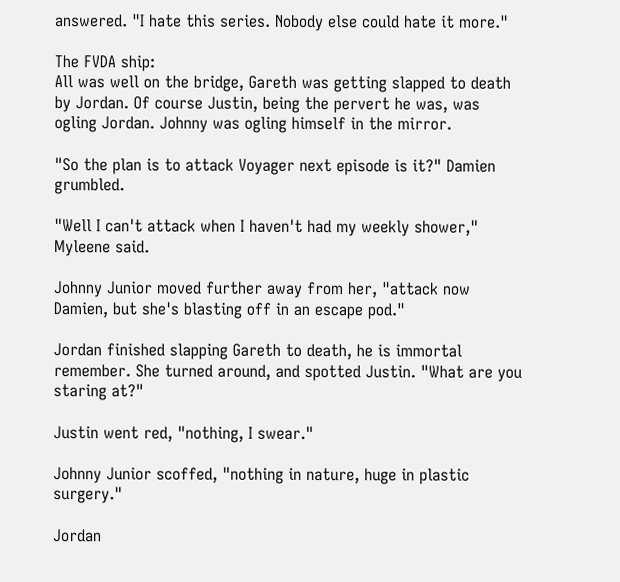answered. "I hate this series. Nobody else could hate it more."

The FVDA ship:
All was well on the bridge, Gareth was getting slapped to death by Jordan. Of course Justin, being the pervert he was, was ogling Jordan. Johnny was ogling himself in the mirror.

"So the plan is to attack Voyager next episode is it?" Damien grumbled.

"Well I can't attack when I haven't had my weekly shower," Myleene said.

Johnny Junior moved further away from her, "attack now Damien, but she's blasting off in an escape pod."

Jordan finished slapping Gareth to death, he is immortal remember. She turned around, and spotted Justin. "What are you staring at?"

Justin went red, "nothing, I swear."

Johnny Junior scoffed, "nothing in nature, huge in plastic surgery."

Jordan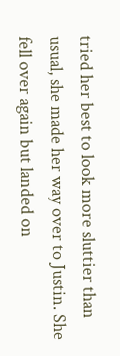tried her best to look more sluttier than usual, she made her way over to Justin. She fell over again but landed on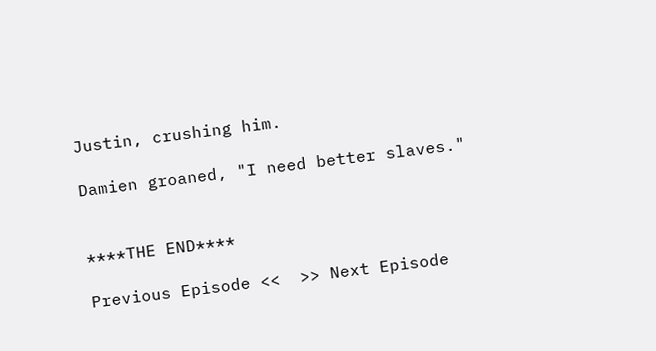Justin, crushing him.

Damien groaned, "I need better slaves."


****THE END****

Previous Episode <<  >> Next Episode